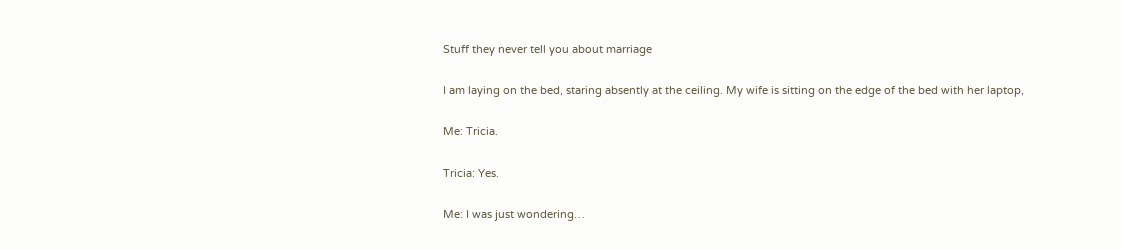Stuff they never tell you about marriage

I am laying on the bed, staring absently at the ceiling. My wife is sitting on the edge of the bed with her laptop,

Me: Tricia.

Tricia: Yes.

Me: I was just wondering…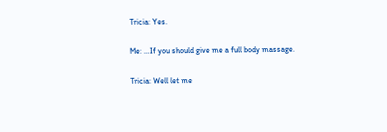Tricia: Yes.

Me: …If you should give me a full body massage.

Tricia: Well let me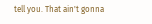tell you. That ain't gonna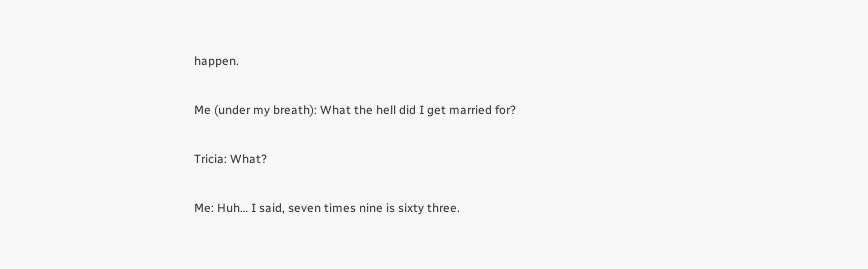happen.

Me (under my breath): What the hell did I get married for?

Tricia: What?

Me: Huh… I said, seven times nine is sixty three.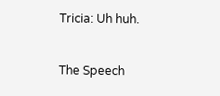Tricia: Uh huh.


The Speech